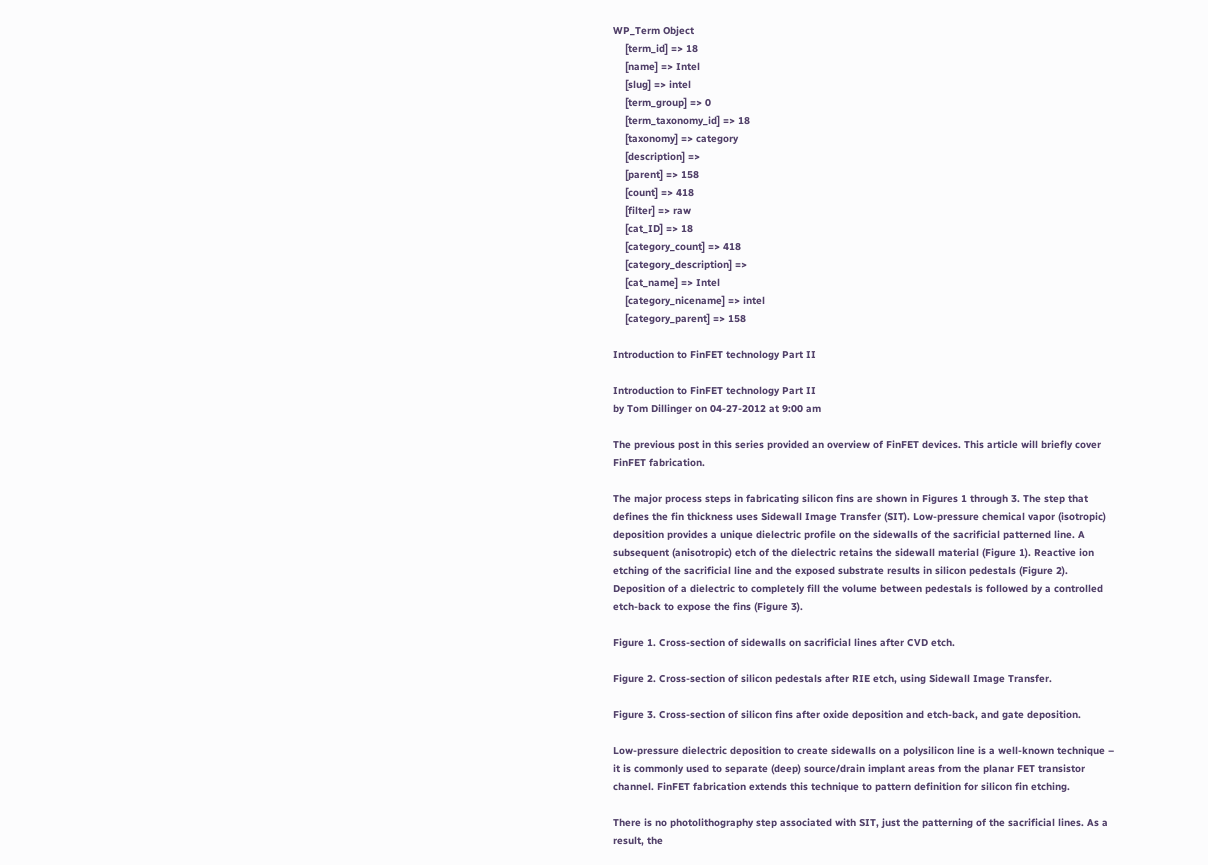WP_Term Object
    [term_id] => 18
    [name] => Intel
    [slug] => intel
    [term_group] => 0
    [term_taxonomy_id] => 18
    [taxonomy] => category
    [description] =>
    [parent] => 158
    [count] => 418
    [filter] => raw
    [cat_ID] => 18
    [category_count] => 418
    [category_description] =>
    [cat_name] => Intel
    [category_nicename] => intel
    [category_parent] => 158

Introduction to FinFET technology Part II

Introduction to FinFET technology Part II
by Tom Dillinger on 04-27-2012 at 9:00 am

The previous post in this series provided an overview of FinFET devices. This article will briefly cover FinFET fabrication.

The major process steps in fabricating silicon fins are shown in Figures 1 through 3. The step that defines the fin thickness uses Sidewall Image Transfer (SIT). Low-pressure chemical vapor (isotropic) deposition provides a unique dielectric profile on the sidewalls of the sacrificial patterned line. A subsequent (anisotropic) etch of the dielectric retains the sidewall material (Figure 1). Reactive ion etching of the sacrificial line and the exposed substrate results in silicon pedestals (Figure 2). Deposition of a dielectric to completely fill the volume between pedestals is followed by a controlled etch-back to expose the fins (Figure 3).

Figure 1. Cross-section of sidewalls on sacrificial lines after CVD etch.

Figure 2. Cross-section of silicon pedestals after RIE etch, using Sidewall Image Transfer.

Figure 3. Cross-section of silicon fins after oxide deposition and etch-back, and gate deposition.

Low-pressure dielectric deposition to create sidewalls on a polysilicon line is a well-known technique – it is commonly used to separate (deep) source/drain implant areas from the planar FET transistor channel. FinFET fabrication extends this technique to pattern definition for silicon fin etching.

There is no photolithography step associated with SIT, just the patterning of the sacrificial lines. As a result, the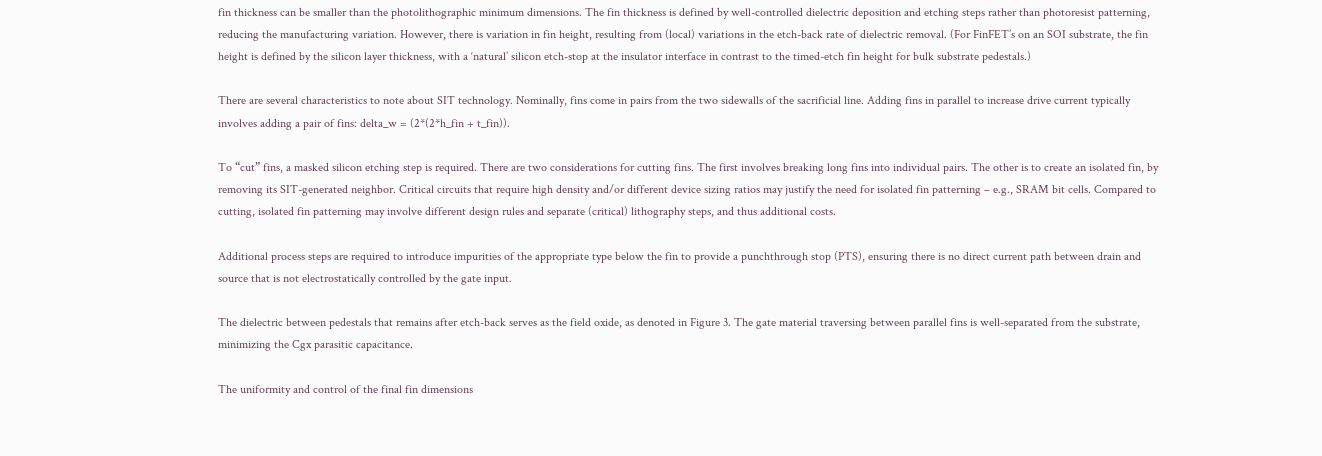fin thickness can be smaller than the photolithographic minimum dimensions. The fin thickness is defined by well-controlled dielectric deposition and etching steps rather than photoresist patterning, reducing the manufacturing variation. However, there is variation in fin height, resulting from (local) variations in the etch-back rate of dielectric removal. (For FinFET’s on an SOI substrate, the fin height is defined by the silicon layer thickness, with a ‘natural’ silicon etch-stop at the insulator interface in contrast to the timed-etch fin height for bulk substrate pedestals.)

There are several characteristics to note about SIT technology. Nominally, fins come in pairs from the two sidewalls of the sacrificial line. Adding fins in parallel to increase drive current typically involves adding a pair of fins: delta_w = (2*(2*h_fin + t_fin)).

To “cut” fins, a masked silicon etching step is required. There are two considerations for cutting fins. The first involves breaking long fins into individual pairs. The other is to create an isolated fin, by removing its SIT-generated neighbor. Critical circuits that require high density and/or different device sizing ratios may justify the need for isolated fin patterning – e.g., SRAM bit cells. Compared to cutting, isolated fin patterning may involve different design rules and separate (critical) lithography steps, and thus additional costs.

Additional process steps are required to introduce impurities of the appropriate type below the fin to provide a punchthrough stop (PTS), ensuring there is no direct current path between drain and source that is not electrostatically controlled by the gate input.

The dielectric between pedestals that remains after etch-back serves as the field oxide, as denoted in Figure 3. The gate material traversing between parallel fins is well-separated from the substrate, minimizing the Cgx parasitic capacitance.

The uniformity and control of the final fin dimensions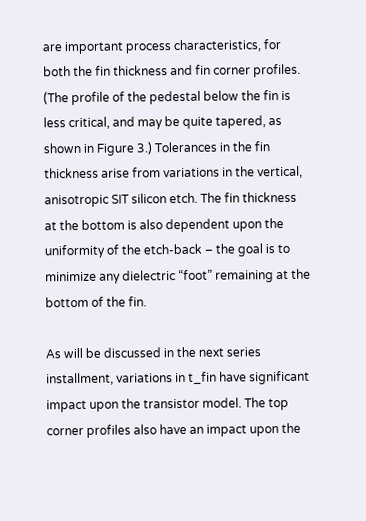are important process characteristics, for both the fin thickness and fin corner profiles. (The profile of the pedestal below the fin is less critical, and may be quite tapered, as shown in Figure 3.) Tolerances in the fin thickness arise from variations in the vertical, anisotropic SIT silicon etch. The fin thickness at the bottom is also dependent upon the uniformity of the etch-back – the goal is to minimize any dielectric “foot” remaining at the bottom of the fin.

As will be discussed in the next series installment, variations in t_fin have significant impact upon the transistor model. The top corner profiles also have an impact upon the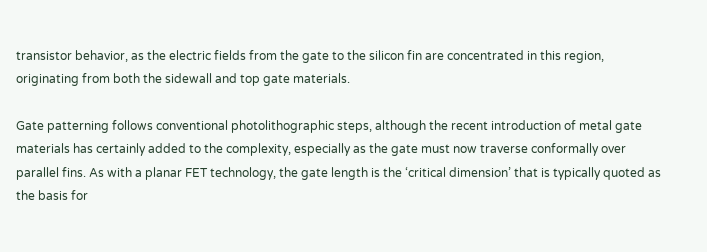transistor behavior, as the electric fields from the gate to the silicon fin are concentrated in this region, originating from both the sidewall and top gate materials.

Gate patterning follows conventional photolithographic steps, although the recent introduction of metal gate materials has certainly added to the complexity, especially as the gate must now traverse conformally over parallel fins. As with a planar FET technology, the gate length is the ‘critical dimension’ that is typically quoted as the basis for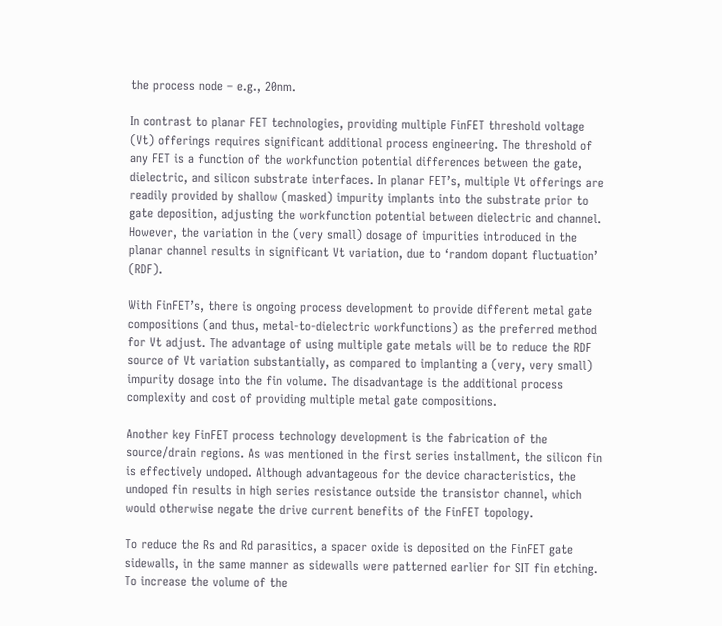the process node – e.g., 20nm.

In contrast to planar FET technologies, providing multiple FinFET threshold voltage (Vt) offerings requires significant additional process engineering. The threshold of any FET is a function of the workfunction potential differences between the gate, dielectric, and silicon substrate interfaces. In planar FET’s, multiple Vt offerings are readily provided by shallow (masked) impurity implants into the substrate prior to gate deposition, adjusting the workfunction potential between dielectric and channel. However, the variation in the (very small) dosage of impurities introduced in the planar channel results in significant Vt variation, due to ‘random dopant fluctuation’ (RDF).

With FinFET’s, there is ongoing process development to provide different metal gate compositions (and thus, metal-to-dielectric workfunctions) as the preferred method for Vt adjust. The advantage of using multiple gate metals will be to reduce the RDF source of Vt variation substantially, as compared to implanting a (very, very small) impurity dosage into the fin volume. The disadvantage is the additional process complexity and cost of providing multiple metal gate compositions.

Another key FinFET process technology development is the fabrication of the source/drain regions. As was mentioned in the first series installment, the silicon fin is effectively undoped. Although advantageous for the device characteristics, the undoped fin results in high series resistance outside the transistor channel, which would otherwise negate the drive current benefits of the FinFET topology.

To reduce the Rs and Rd parasitics, a spacer oxide is deposited on the FinFET gate sidewalls, in the same manner as sidewalls were patterned earlier for SIT fin etching. To increase the volume of the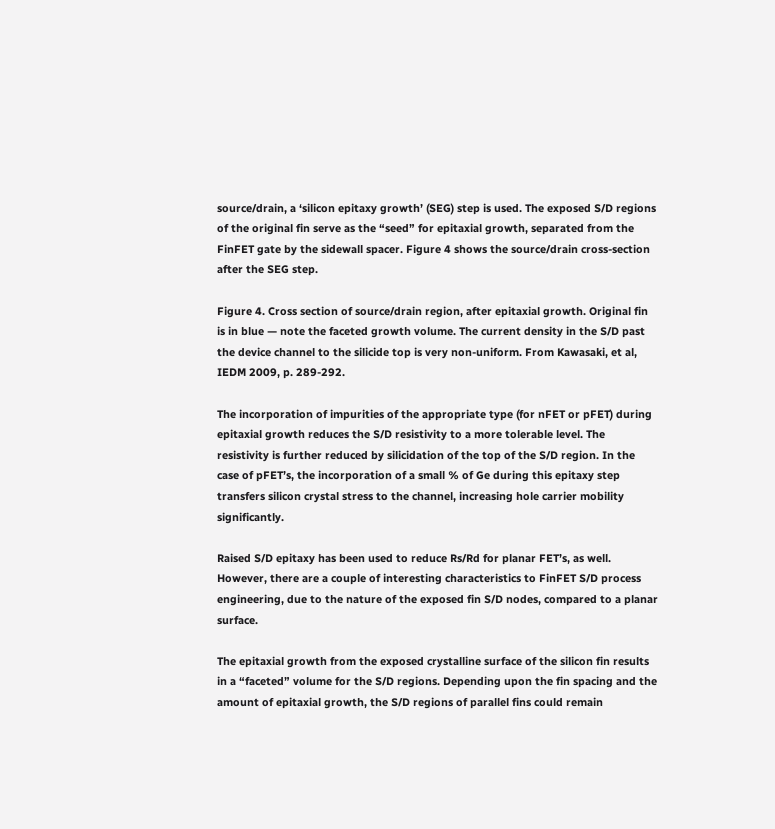source/drain, a ‘silicon epitaxy growth’ (SEG) step is used. The exposed S/D regions of the original fin serve as the “seed” for epitaxial growth, separated from the FinFET gate by the sidewall spacer. Figure 4 shows the source/drain cross-section after the SEG step.

Figure 4. Cross section of source/drain region, after epitaxial growth. Original fin is in blue — note the faceted growth volume. The current density in the S/D past the device channel to the silicide top is very non-uniform. From Kawasaki, et al, IEDM 2009, p. 289-292.

The incorporation of impurities of the appropriate type (for nFET or pFET) during epitaxial growth reduces the S/D resistivity to a more tolerable level. The resistivity is further reduced by silicidation of the top of the S/D region. In the case of pFET’s, the incorporation of a small % of Ge during this epitaxy step transfers silicon crystal stress to the channel, increasing hole carrier mobility significantly.

Raised S/D epitaxy has been used to reduce Rs/Rd for planar FET’s, as well. However, there are a couple of interesting characteristics to FinFET S/D process engineering, due to the nature of the exposed fin S/D nodes, compared to a planar surface.

The epitaxial growth from the exposed crystalline surface of the silicon fin results in a “faceted” volume for the S/D regions. Depending upon the fin spacing and the amount of epitaxial growth, the S/D regions of parallel fins could remain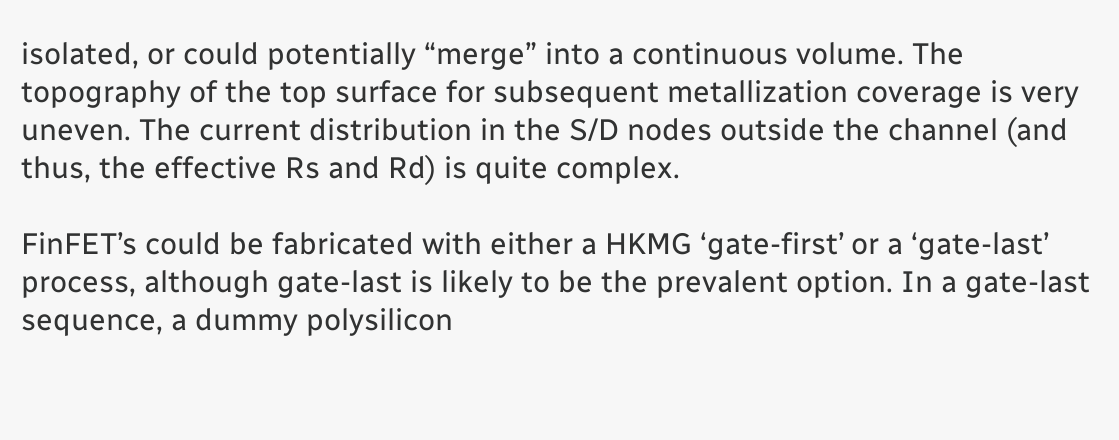isolated, or could potentially “merge” into a continuous volume. The topography of the top surface for subsequent metallization coverage is very uneven. The current distribution in the S/D nodes outside the channel (and thus, the effective Rs and Rd) is quite complex.

FinFET’s could be fabricated with either a HKMG ‘gate-first’ or a ‘gate-last’ process, although gate-last is likely to be the prevalent option. In a gate-last sequence, a dummy polysilicon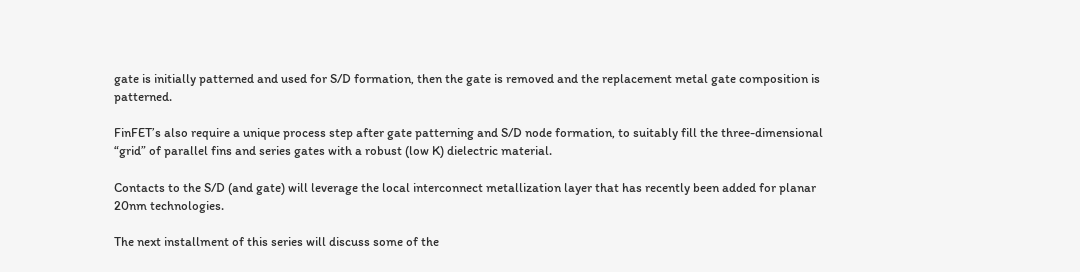gate is initially patterned and used for S/D formation, then the gate is removed and the replacement metal gate composition is patterned.

FinFET’s also require a unique process step after gate patterning and S/D node formation, to suitably fill the three-dimensional “grid” of parallel fins and series gates with a robust (low K) dielectric material.

Contacts to the S/D (and gate) will leverage the local interconnect metallization layer that has recently been added for planar 20nm technologies.

The next installment of this series will discuss some of the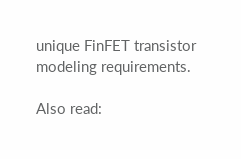unique FinFET transistor modeling requirements.

Also read: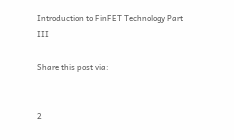Introduction to FinFET Technology Part III

Share this post via:


2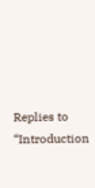Replies to “Introduction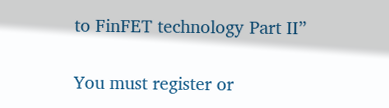to FinFET technology Part II”

You must register or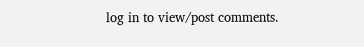log in to view/post comments.